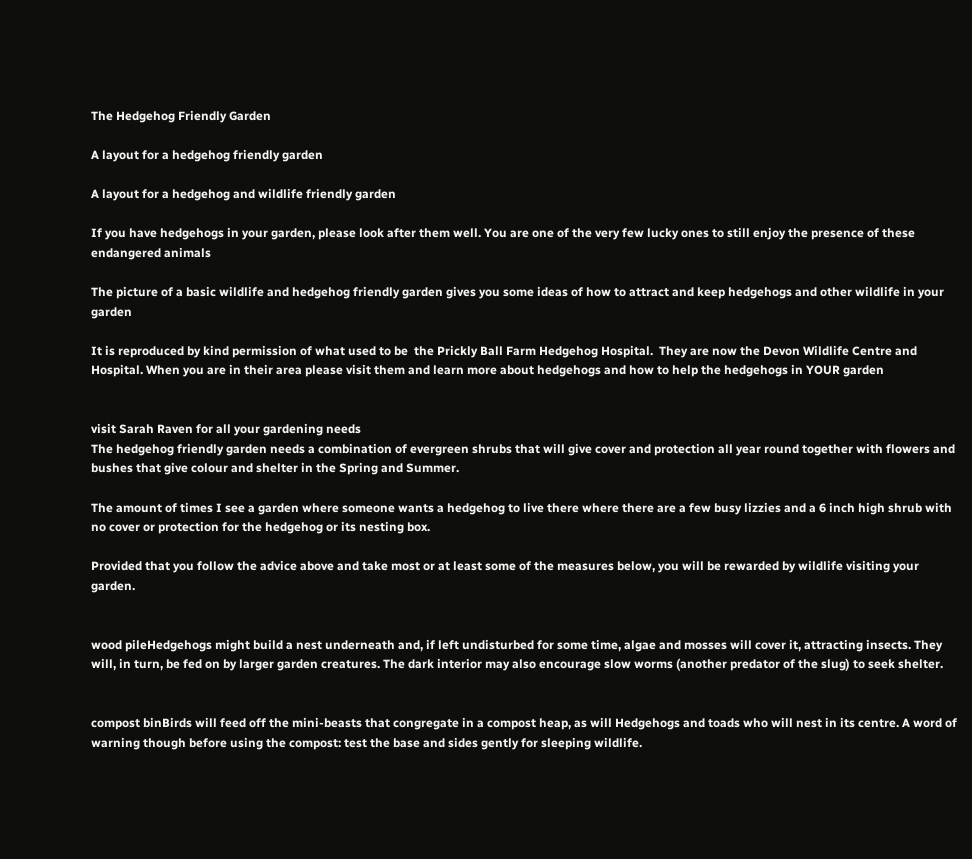The Hedgehog Friendly Garden

A layout for a hedgehog friendly garden

A layout for a hedgehog and wildlife friendly garden

If you have hedgehogs in your garden, please look after them well. You are one of the very few lucky ones to still enjoy the presence of these endangered animals

The picture of a basic wildlife and hedgehog friendly garden gives you some ideas of how to attract and keep hedgehogs and other wildlife in your garden

It is reproduced by kind permission of what used to be  the Prickly Ball Farm Hedgehog Hospital.  They are now the Devon Wildlife Centre and Hospital. When you are in their area please visit them and learn more about hedgehogs and how to help the hedgehogs in YOUR garden


visit Sarah Raven for all your gardening needs
The hedgehog friendly garden needs a combination of evergreen shrubs that will give cover and protection all year round together with flowers and bushes that give colour and shelter in the Spring and Summer.

The amount of times I see a garden where someone wants a hedgehog to live there where there are a few busy lizzies and a 6 inch high shrub with no cover or protection for the hedgehog or its nesting box.

Provided that you follow the advice above and take most or at least some of the measures below, you will be rewarded by wildlife visiting your garden.


wood pileHedgehogs might build a nest underneath and, if left undisturbed for some time, algae and mosses will cover it, attracting insects. They will, in turn, be fed on by larger garden creatures. The dark interior may also encourage slow worms (another predator of the slug) to seek shelter.


compost binBirds will feed off the mini-beasts that congregate in a compost heap, as will Hedgehogs and toads who will nest in its centre. A word of warning though before using the compost: test the base and sides gently for sleeping wildlife.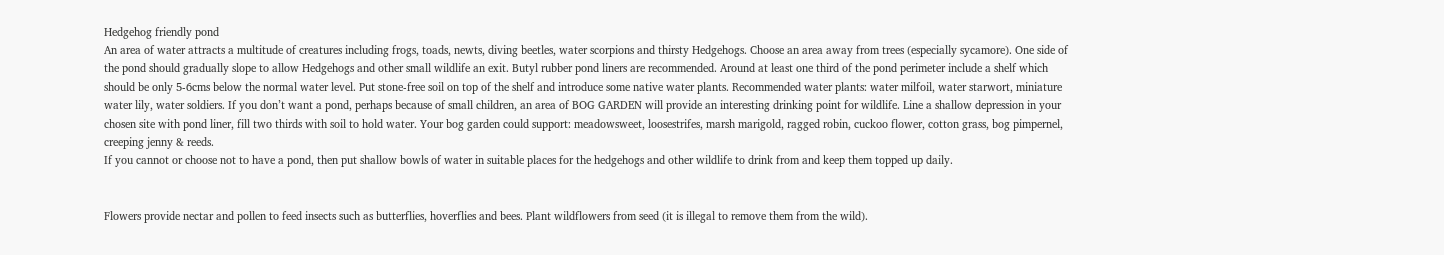Hedgehog friendly pond
An area of water attracts a multitude of creatures including frogs, toads, newts, diving beetles, water scorpions and thirsty Hedgehogs. Choose an area away from trees (especially sycamore). One side of the pond should gradually slope to allow Hedgehogs and other small wildlife an exit. Butyl rubber pond liners are recommended. Around at least one third of the pond perimeter include a shelf which should be only 5-6cms below the normal water level. Put stone-free soil on top of the shelf and introduce some native water plants. Recommended water plants: water milfoil, water starwort, miniature water lily, water soldiers. If you don’t want a pond, perhaps because of small children, an area of BOG GARDEN will provide an interesting drinking point for wildlife. Line a shallow depression in your chosen site with pond liner, fill two thirds with soil to hold water. Your bog garden could support: meadowsweet, loosestrifes, marsh marigold, ragged robin, cuckoo flower, cotton grass, bog pimpernel, creeping jenny & reeds.
If you cannot or choose not to have a pond, then put shallow bowls of water in suitable places for the hedgehogs and other wildlife to drink from and keep them topped up daily.


Flowers provide nectar and pollen to feed insects such as butterflies, hoverflies and bees. Plant wildflowers from seed (it is illegal to remove them from the wild).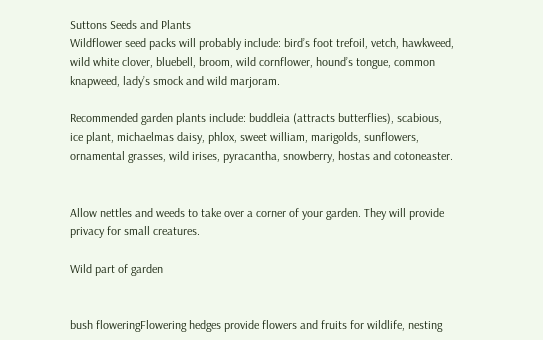Suttons Seeds and Plants
Wildflower seed packs will probably include: bird’s foot trefoil, vetch, hawkweed, wild white clover, bluebell, broom, wild cornflower, hound’s tongue, common knapweed, lady’s smock and wild marjoram.

Recommended garden plants include: buddleia (attracts butterflies), scabious, ice plant, michaelmas daisy, phlox, sweet william, marigolds, sunflowers, ornamental grasses, wild irises, pyracantha, snowberry, hostas and cotoneaster.


Allow nettles and weeds to take over a corner of your garden. They will provide privacy for small creatures.

Wild part of garden


bush floweringFlowering hedges provide flowers and fruits for wildlife, nesting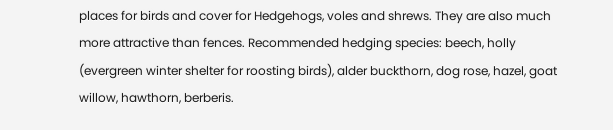places for birds and cover for Hedgehogs, voles and shrews. They are also much more attractive than fences. Recommended hedging species: beech, holly (evergreen winter shelter for roosting birds), alder buckthorn, dog rose, hazel, goat willow, hawthorn, berberis.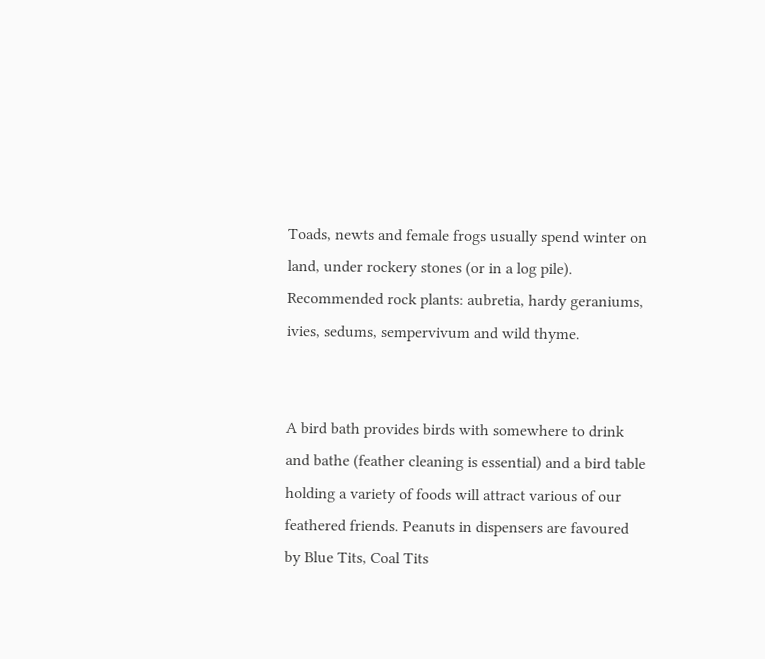Toads, newts and female frogs usually spend winter on land, under rockery stones (or in a log pile). Recommended rock plants: aubretia, hardy geraniums, ivies, sedums, sempervivum and wild thyme.


A bird bath provides birds with somewhere to drink and bathe (feather cleaning is essential) and a bird table holding a variety of foods will attract various of our feathered friends. Peanuts in dispensers are favoured by Blue Tits, Coal Tits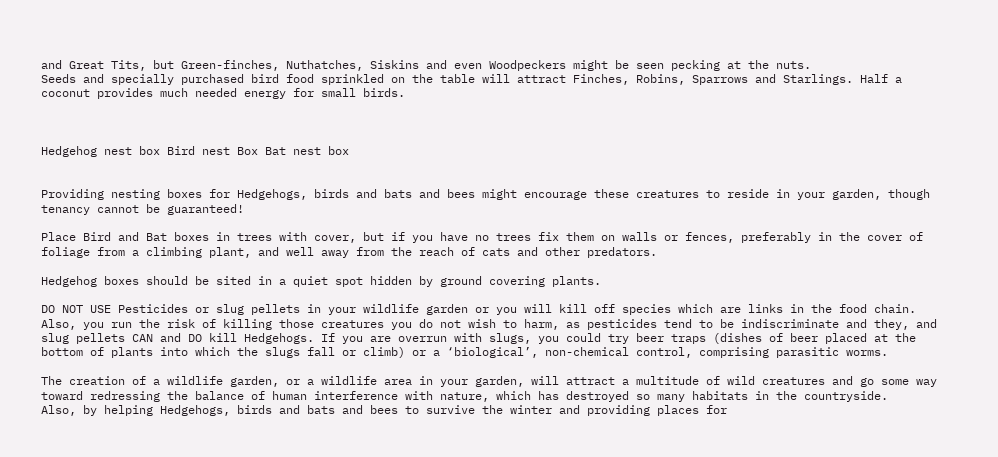and Great Tits, but Green-finches, Nuthatches, Siskins and even Woodpeckers might be seen pecking at the nuts.
Seeds and specially purchased bird food sprinkled on the table will attract Finches, Robins, Sparrows and Starlings. Half a coconut provides much needed energy for small birds.



Hedgehog nest box Bird nest Box Bat nest box


Providing nesting boxes for Hedgehogs, birds and bats and bees might encourage these creatures to reside in your garden, though tenancy cannot be guaranteed!

Place Bird and Bat boxes in trees with cover, but if you have no trees fix them on walls or fences, preferably in the cover of foliage from a climbing plant, and well away from the reach of cats and other predators.

Hedgehog boxes should be sited in a quiet spot hidden by ground covering plants.

DO NOT USE Pesticides or slug pellets in your wildlife garden or you will kill off species which are links in the food chain. Also, you run the risk of killing those creatures you do not wish to harm, as pesticides tend to be indiscriminate and they, and slug pellets CAN and DO kill Hedgehogs. If you are overrun with slugs, you could try beer traps (dishes of beer placed at the bottom of plants into which the slugs fall or climb) or a ‘biological’, non-chemical control, comprising parasitic worms.

The creation of a wildlife garden, or a wildlife area in your garden, will attract a multitude of wild creatures and go some way toward redressing the balance of human interference with nature, which has destroyed so many habitats in the countryside.
Also, by helping Hedgehogs, birds and bats and bees to survive the winter and providing places for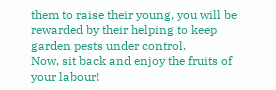them to raise their young, you will be rewarded by their helping to keep garden pests under control.
Now, sit back and enjoy the fruits of your labour!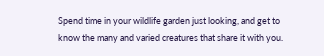Spend time in your wildlife garden just looking, and get to know the many and varied creatures that share it with you.